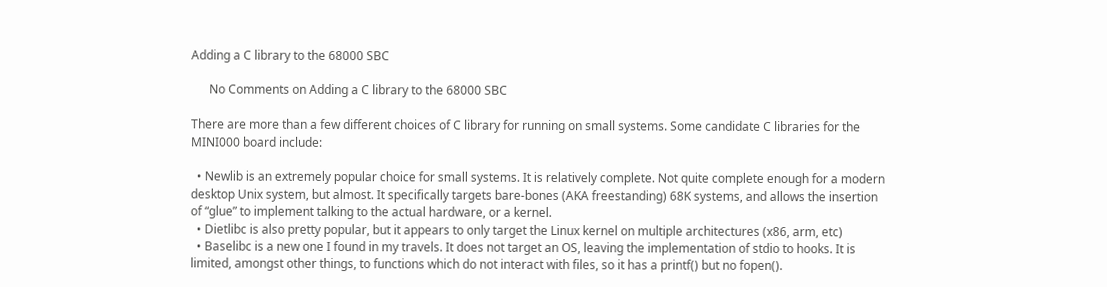Adding a C library to the 68000 SBC

      No Comments on Adding a C library to the 68000 SBC

There are more than a few different choices of C library for running on small systems. Some candidate C libraries for the MINI000 board include:

  • Newlib is an extremely popular choice for small systems. It is relatively complete. Not quite complete enough for a modern desktop Unix system, but almost. It specifically targets bare-bones (AKA freestanding) 68K systems, and allows the insertion of “glue” to implement talking to the actual hardware, or a kernel.
  • Dietlibc is also pretty popular, but it appears to only target the Linux kernel on multiple architectures (x86, arm, etc)
  • Baselibc is a new one I found in my travels. It does not target an OS, leaving the implementation of stdio to hooks. It is limited, amongst other things, to functions which do not interact with files, so it has a printf() but no fopen().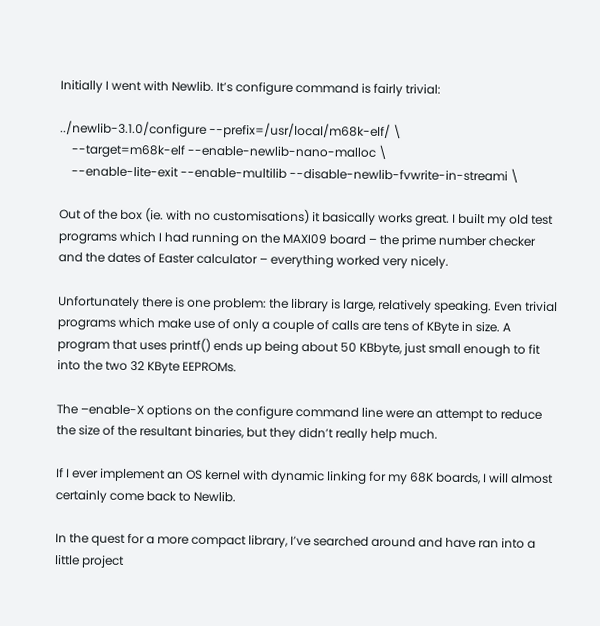Initially I went with Newlib. It’s configure command is fairly trivial:

../newlib-3.1.0/configure --prefix=/usr/local/m68k-elf/ \
    --target=m68k-elf --enable-newlib-nano-malloc \
    --enable-lite-exit --enable-multilib --disable-newlib-fvwrite-in-streami \

Out of the box (ie. with no customisations) it basically works great. I built my old test programs which I had running on the MAXI09 board – the prime number checker and the dates of Easter calculator – everything worked very nicely.

Unfortunately there is one problem: the library is large, relatively speaking. Even trivial programs which make use of only a couple of calls are tens of KByte in size. A program that uses printf() ends up being about 50 KBbyte, just small enough to fit into the two 32 KByte EEPROMs.

The –enable-X options on the configure command line were an attempt to reduce the size of the resultant binaries, but they didn’t really help much.

If I ever implement an OS kernel with dynamic linking for my 68K boards, I will almost certainly come back to Newlib.

In the quest for a more compact library, I’ve searched around and have ran into a little project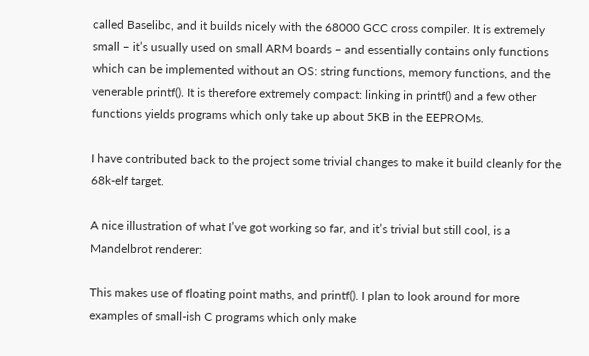called Baselibc, and it builds nicely with the 68000 GCC cross compiler. It is extremely small – it’s usually used on small ARM boards – and essentially contains only functions which can be implemented without an OS: string functions, memory functions, and the venerable printf(). It is therefore extremely compact: linking in printf() and a few other functions yields programs which only take up about 5KB in the EEPROMs.

I have contributed back to the project some trivial changes to make it build cleanly for the 68k-elf target.

A nice illustration of what I’ve got working so far, and it’s trivial but still cool, is a Mandelbrot renderer:

This makes use of floating point maths, and printf(). I plan to look around for more examples of small-ish C programs which only make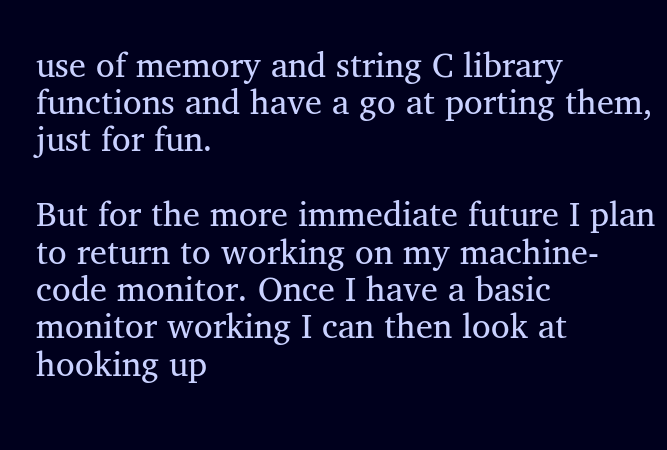use of memory and string C library functions and have a go at porting them, just for fun.

But for the more immediate future I plan to return to working on my machine-code monitor. Once I have a basic monitor working I can then look at hooking up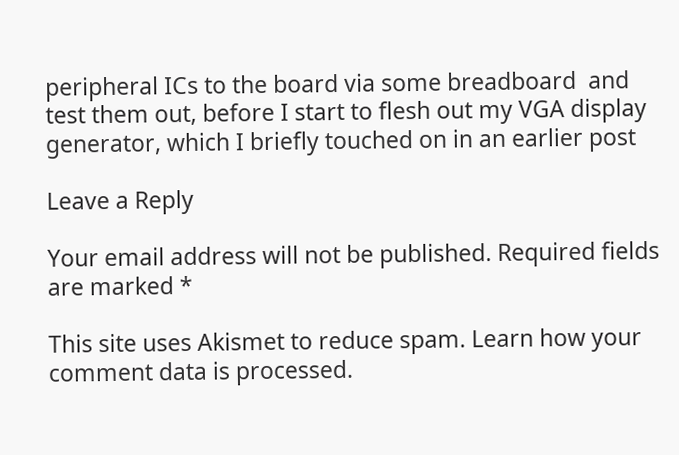peripheral ICs to the board via some breadboard  and test them out, before I start to flesh out my VGA display generator, which I briefly touched on in an earlier post

Leave a Reply

Your email address will not be published. Required fields are marked *

This site uses Akismet to reduce spam. Learn how your comment data is processed.